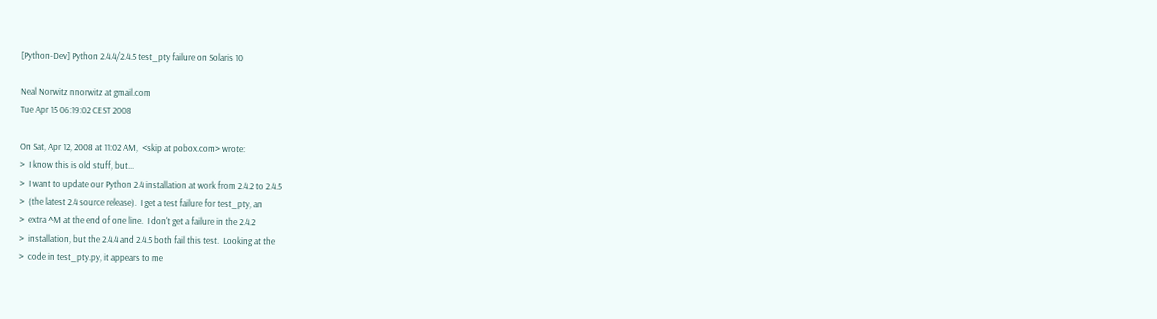[Python-Dev] Python 2.4.4/2.4.5 test_pty failure on Solaris 10

Neal Norwitz nnorwitz at gmail.com
Tue Apr 15 06:19:02 CEST 2008

On Sat, Apr 12, 2008 at 11:02 AM,  <skip at pobox.com> wrote:
>  I know this is old stuff, but...
>  I want to update our Python 2.4 installation at work from 2.4.2 to 2.4.5
>  (the latest 2.4 source release).  I get a test failure for test_pty, an
>  extra ^M at the end of one line.  I don't get a failure in the 2.4.2
>  installation, but the 2.4.4 and 2.4.5 both fail this test.  Looking at the
>  code in test_pty.py, it appears to me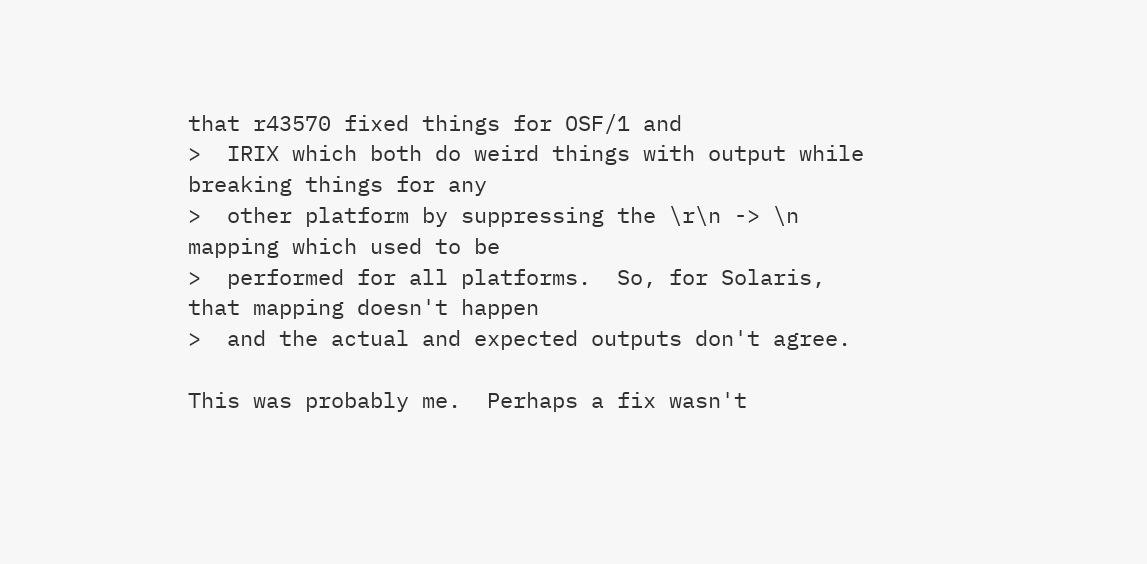that r43570 fixed things for OSF/1 and
>  IRIX which both do weird things with output while breaking things for any
>  other platform by suppressing the \r\n -> \n mapping which used to be
>  performed for all platforms.  So, for Solaris, that mapping doesn't happen
>  and the actual and expected outputs don't agree.

This was probably me.  Perhaps a fix wasn't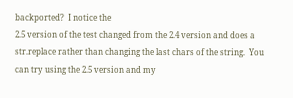backported?  I notice the
2.5 version of the test changed from the 2.4 version and does a
str.replace rather than changing the last chars of the string.  You
can try using the 2.5 version and my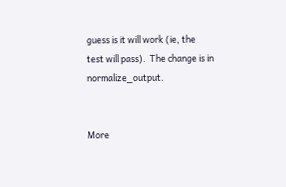guess is it will work (ie, the
test will pass).  The change is in normalize_output.


More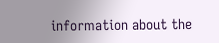information about the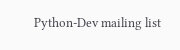Python-Dev mailing list